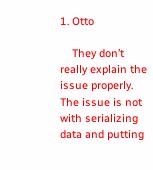1. Otto

    They don’t really explain the issue properly. The issue is not with serializing data and putting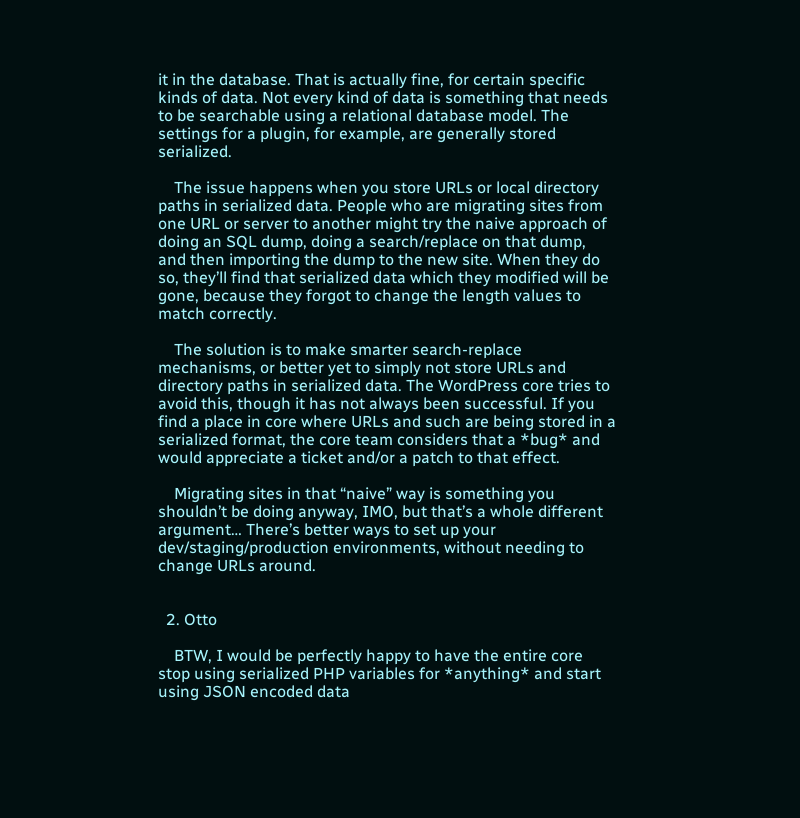it in the database. That is actually fine, for certain specific kinds of data. Not every kind of data is something that needs to be searchable using a relational database model. The settings for a plugin, for example, are generally stored serialized.

    The issue happens when you store URLs or local directory paths in serialized data. People who are migrating sites from one URL or server to another might try the naive approach of doing an SQL dump, doing a search/replace on that dump, and then importing the dump to the new site. When they do so, they’ll find that serialized data which they modified will be gone, because they forgot to change the length values to match correctly.

    The solution is to make smarter search-replace mechanisms, or better yet to simply not store URLs and directory paths in serialized data. The WordPress core tries to avoid this, though it has not always been successful. If you find a place in core where URLs and such are being stored in a serialized format, the core team considers that a *bug* and would appreciate a ticket and/or a patch to that effect.

    Migrating sites in that “naive” way is something you shouldn’t be doing anyway, IMO, but that’s a whole different argument… There’s better ways to set up your dev/staging/production environments, without needing to change URLs around.


  2. Otto

    BTW, I would be perfectly happy to have the entire core stop using serialized PHP variables for *anything* and start using JSON encoded data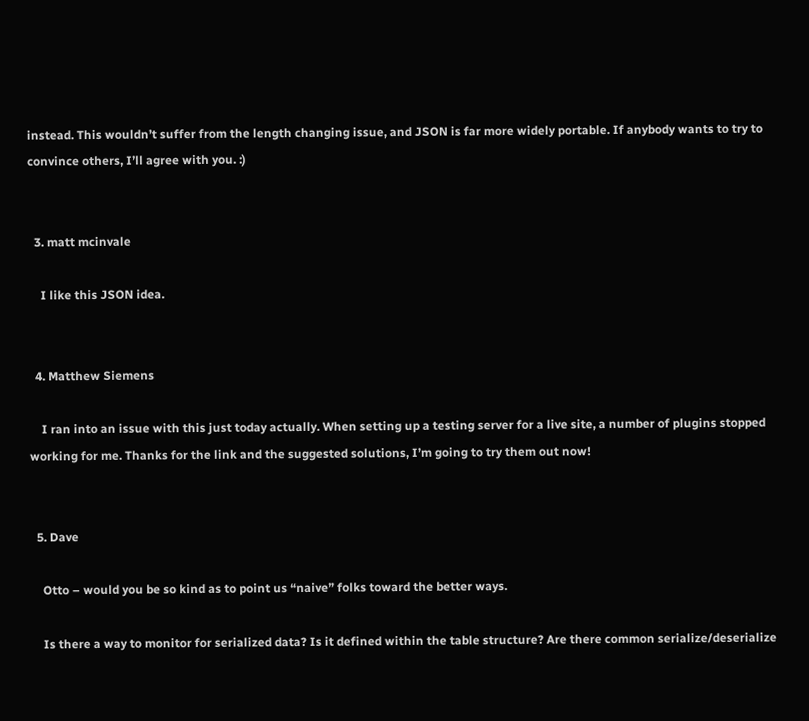instead. This wouldn’t suffer from the length changing issue, and JSON is far more widely portable. If anybody wants to try to convince others, I’ll agree with you. :)


  3. matt mcinvale

    I like this JSON idea.


  4. Matthew Siemens

    I ran into an issue with this just today actually. When setting up a testing server for a live site, a number of plugins stopped working for me. Thanks for the link and the suggested solutions, I’m going to try them out now!


  5. Dave

    Otto – would you be so kind as to point us “naive” folks toward the better ways.

    Is there a way to monitor for serialized data? Is it defined within the table structure? Are there common serialize/deserialize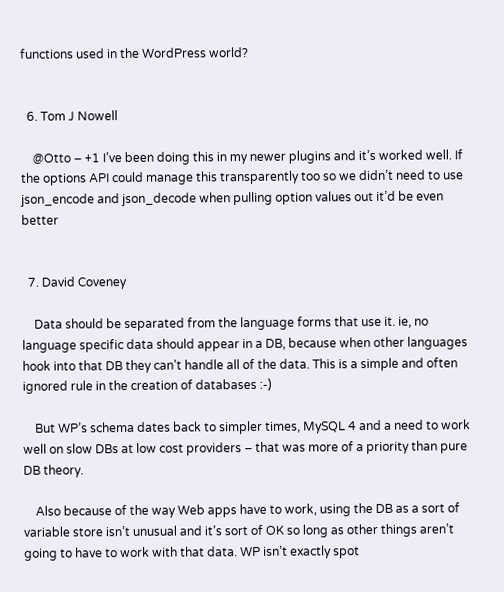functions used in the WordPress world?


  6. Tom J Nowell

    @Otto – +1 I’ve been doing this in my newer plugins and it’s worked well. If the options API could manage this transparently too so we didn’t need to use json_encode and json_decode when pulling option values out it’d be even better


  7. David Coveney

    Data should be separated from the language forms that use it. ie, no language specific data should appear in a DB, because when other languages hook into that DB they can’t handle all of the data. This is a simple and often ignored rule in the creation of databases :-)

    But WP’s schema dates back to simpler times, MySQL 4 and a need to work well on slow DBs at low cost providers – that was more of a priority than pure DB theory.

    Also because of the way Web apps have to work, using the DB as a sort of variable store isn’t unusual and it’s sort of OK so long as other things aren’t going to have to work with that data. WP isn’t exactly spot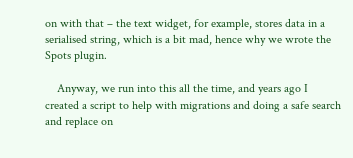on with that – the text widget, for example, stores data in a serialised string, which is a bit mad, hence why we wrote the Spots plugin.

    Anyway, we run into this all the time, and years ago I created a script to help with migrations and doing a safe search and replace on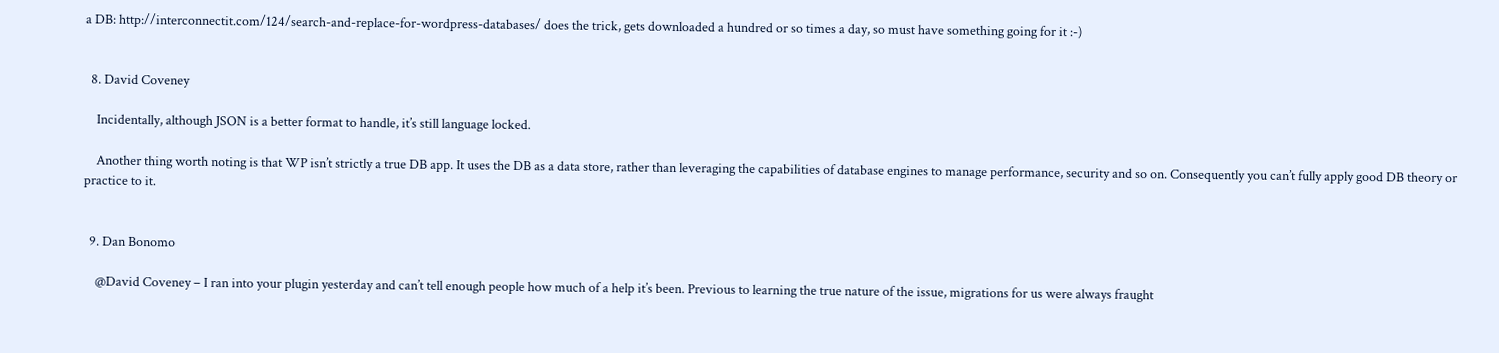a DB: http://interconnectit.com/124/search-and-replace-for-wordpress-databases/ does the trick, gets downloaded a hundred or so times a day, so must have something going for it :-)


  8. David Coveney

    Incidentally, although JSON is a better format to handle, it’s still language locked.

    Another thing worth noting is that WP isn’t strictly a true DB app. It uses the DB as a data store, rather than leveraging the capabilities of database engines to manage performance, security and so on. Consequently you can’t fully apply good DB theory or practice to it.


  9. Dan Bonomo

    @David Coveney – I ran into your plugin yesterday and can’t tell enough people how much of a help it’s been. Previous to learning the true nature of the issue, migrations for us were always fraught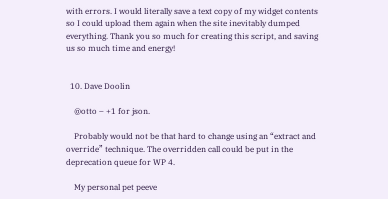with errors. I would literally save a text copy of my widget contents so I could upload them again when the site inevitably dumped everything. Thank you so much for creating this script, and saving us so much time and energy!


  10. Dave Doolin

    @otto – +1 for json.

    Probably would not be that hard to change using an “extract and override” technique. The overridden call could be put in the deprecation queue for WP 4.

    My personal pet peeve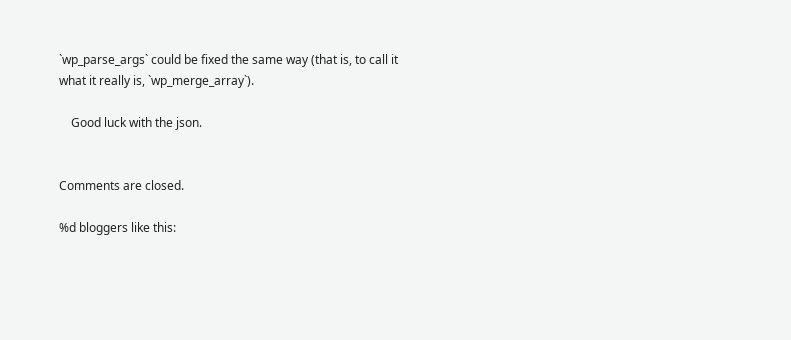`wp_parse_args` could be fixed the same way (that is, to call it what it really is, `wp_merge_array`).

    Good luck with the json.


Comments are closed.

%d bloggers like this: